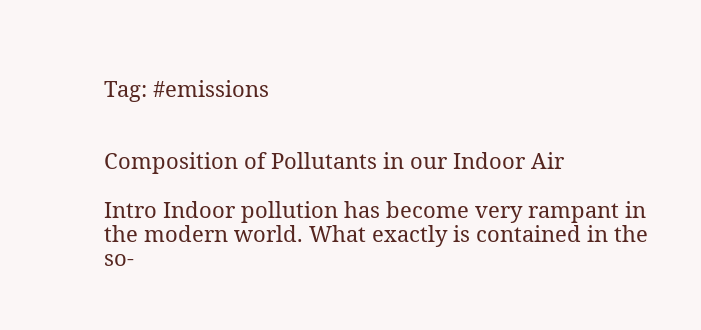Tag: #emissions


Composition of Pollutants in our Indoor Air

Intro Indoor pollution has become very rampant in the modern world. What exactly is contained in the so-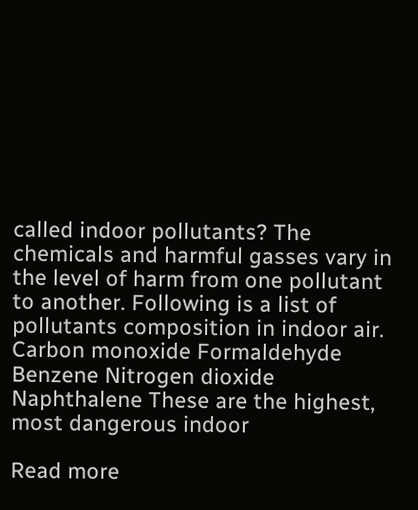called indoor pollutants? The chemicals and harmful gasses vary in the level of harm from one pollutant to another. Following is a list of pollutants composition in indoor air. Carbon monoxide Formaldehyde Benzene Nitrogen dioxide Naphthalene These are the highest, most dangerous indoor

Read more